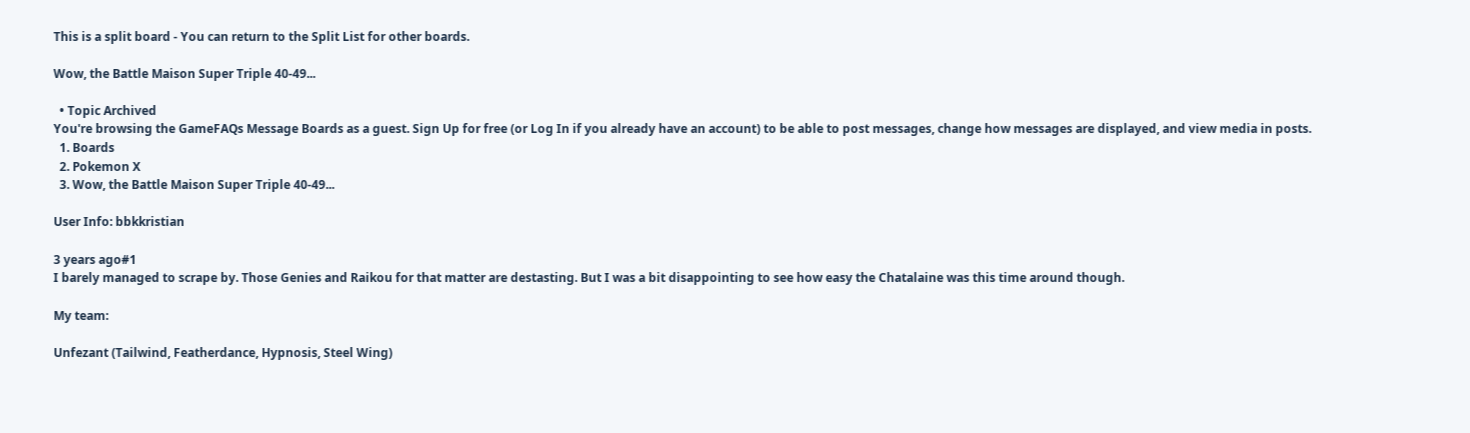This is a split board - You can return to the Split List for other boards.

Wow, the Battle Maison Super Triple 40-49...

  • Topic Archived
You're browsing the GameFAQs Message Boards as a guest. Sign Up for free (or Log In if you already have an account) to be able to post messages, change how messages are displayed, and view media in posts.
  1. Boards
  2. Pokemon X
  3. Wow, the Battle Maison Super Triple 40-49...

User Info: bbkkristian

3 years ago#1
I barely managed to scrape by. Those Genies and Raikou for that matter are destasting. But I was a bit disappointing to see how easy the Chatalaine was this time around though.

My team:

Unfezant (Tailwind, Featherdance, Hypnosis, Steel Wing)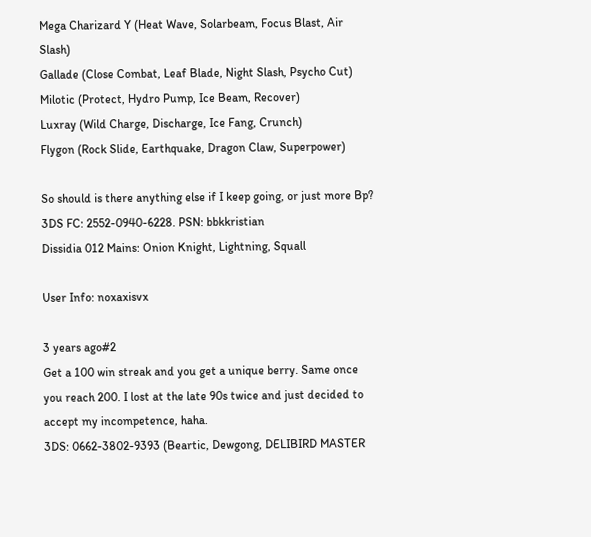Mega Charizard Y (Heat Wave, Solarbeam, Focus Blast, Air Slash)
Gallade (Close Combat, Leaf Blade, Night Slash, Psycho Cut)
Milotic (Protect, Hydro Pump, Ice Beam, Recover)
Luxray (Wild Charge, Discharge, Ice Fang, Crunch)
Flygon (Rock Slide, Earthquake, Dragon Claw, Superpower)

So should is there anything else if I keep going, or just more Bp?
3DS FC: 2552-0940-6228. PSN: bbkkristian
Dissidia 012 Mains: Onion Knight, Lightning, Squall

User Info: noxaxisvx

3 years ago#2
Get a 100 win streak and you get a unique berry. Same once you reach 200. I lost at the late 90s twice and just decided to accept my incompetence, haha.
3DS: 0662-3802-9393 (Beartic, Dewgong, DELIBIRD MASTER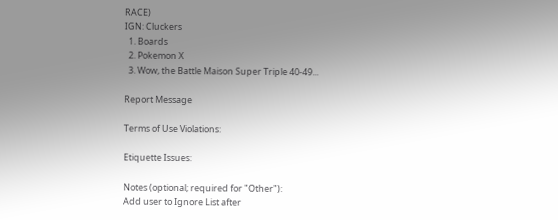RACE)
IGN: Cluckers
  1. Boards
  2. Pokemon X
  3. Wow, the Battle Maison Super Triple 40-49...

Report Message

Terms of Use Violations:

Etiquette Issues:

Notes (optional; required for "Other"):
Add user to Ignore List after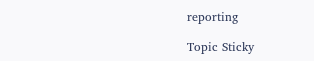reporting

Topic Sticky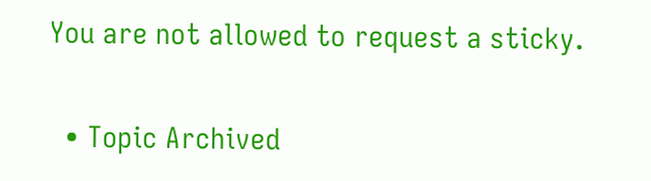You are not allowed to request a sticky.

  • Topic Archived